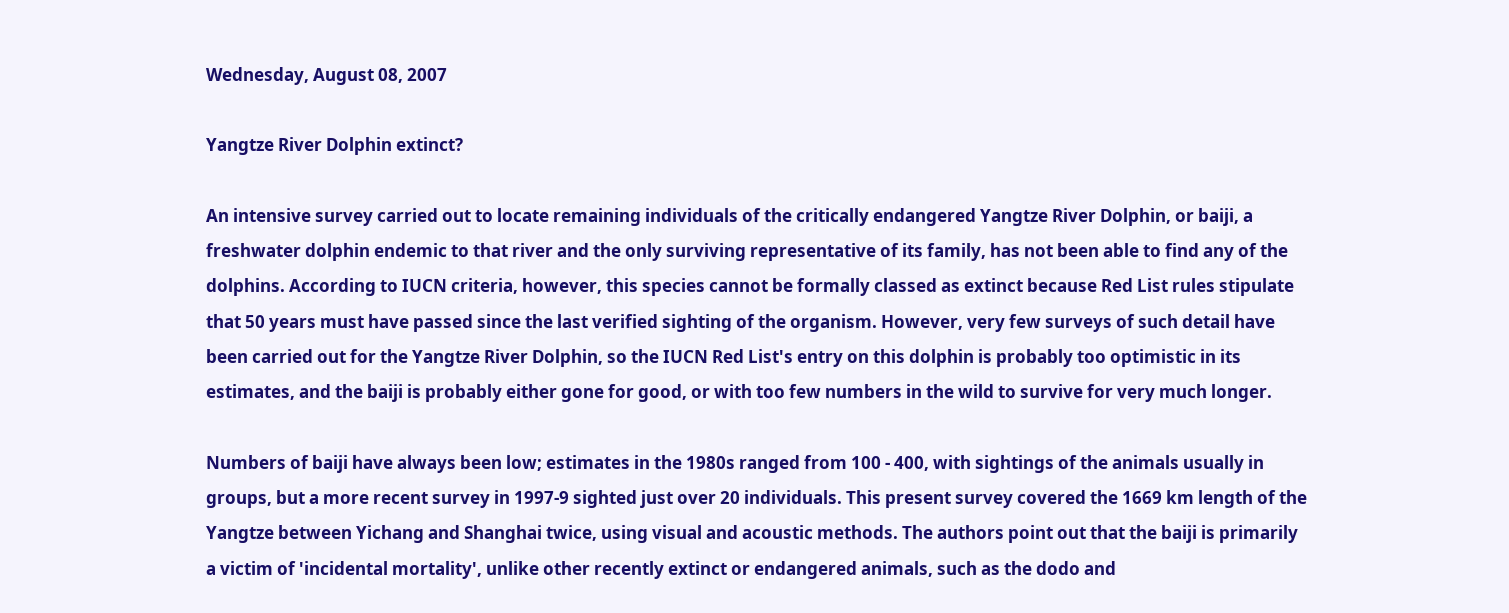Wednesday, August 08, 2007

Yangtze River Dolphin extinct?

An intensive survey carried out to locate remaining individuals of the critically endangered Yangtze River Dolphin, or baiji, a freshwater dolphin endemic to that river and the only surviving representative of its family, has not been able to find any of the dolphins. According to IUCN criteria, however, this species cannot be formally classed as extinct because Red List rules stipulate that 50 years must have passed since the last verified sighting of the organism. However, very few surveys of such detail have been carried out for the Yangtze River Dolphin, so the IUCN Red List's entry on this dolphin is probably too optimistic in its estimates, and the baiji is probably either gone for good, or with too few numbers in the wild to survive for very much longer.

Numbers of baiji have always been low; estimates in the 1980s ranged from 100 - 400, with sightings of the animals usually in groups, but a more recent survey in 1997-9 sighted just over 20 individuals. This present survey covered the 1669 km length of the Yangtze between Yichang and Shanghai twice, using visual and acoustic methods. The authors point out that the baiji is primarily a victim of 'incidental mortality', unlike other recently extinct or endangered animals, such as the dodo and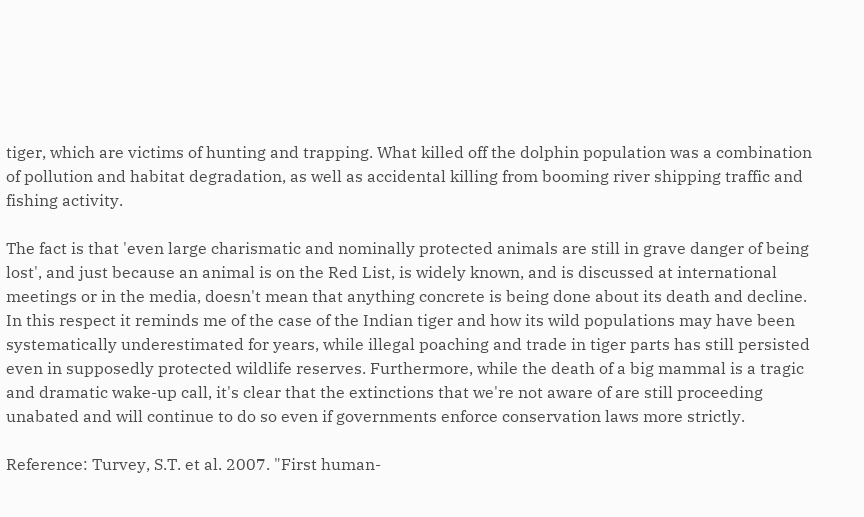tiger, which are victims of hunting and trapping. What killed off the dolphin population was a combination of pollution and habitat degradation, as well as accidental killing from booming river shipping traffic and fishing activity.

The fact is that 'even large charismatic and nominally protected animals are still in grave danger of being lost', and just because an animal is on the Red List, is widely known, and is discussed at international meetings or in the media, doesn't mean that anything concrete is being done about its death and decline. In this respect it reminds me of the case of the Indian tiger and how its wild populations may have been systematically underestimated for years, while illegal poaching and trade in tiger parts has still persisted even in supposedly protected wildlife reserves. Furthermore, while the death of a big mammal is a tragic and dramatic wake-up call, it's clear that the extinctions that we're not aware of are still proceeding unabated and will continue to do so even if governments enforce conservation laws more strictly.

Reference: Turvey, S.T. et al. 2007. "First human-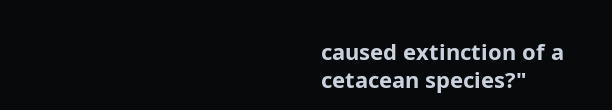caused extinction of a cetacean species?"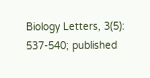Biology Letters, 3(5): 537-540; published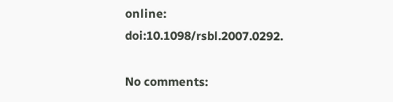online: doi:10.1098/rsbl.2007.0292.

No comments: